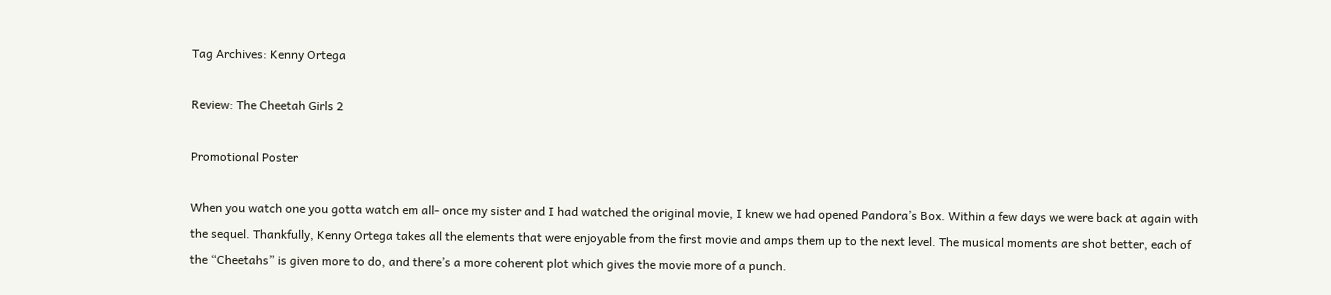Tag Archives: Kenny Ortega

Review: The Cheetah Girls 2

Promotional Poster

When you watch one you gotta watch em all- once my sister and I had watched the original movie, I knew we had opened Pandora’s Box. Within a few days we were back at again with the sequel. Thankfully, Kenny Ortega takes all the elements that were enjoyable from the first movie and amps them up to the next level. The musical moments are shot better, each of the “Cheetahs” is given more to do, and there’s a more coherent plot which gives the movie more of a punch.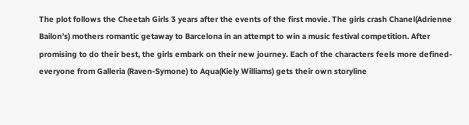The plot follows the Cheetah Girls 3 years after the events of the first movie. The girls crash Chanel(Adrienne Bailon’s) mothers romantic getaway to Barcelona in an attempt to win a music festival competition. After promising to do their best, the girls embark on their new journey. Each of the characters feels more defined- everyone from Galleria (Raven-Symone) to Aqua(Kiely Williams) gets their own storyline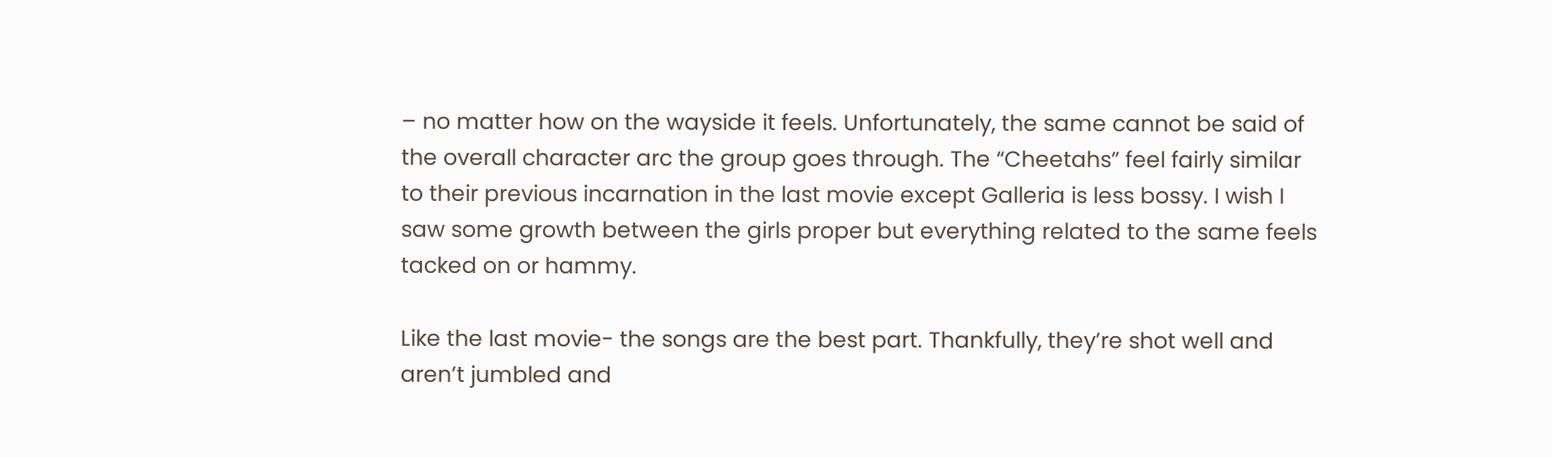– no matter how on the wayside it feels. Unfortunately, the same cannot be said of the overall character arc the group goes through. The “Cheetahs” feel fairly similar to their previous incarnation in the last movie except Galleria is less bossy. I wish I saw some growth between the girls proper but everything related to the same feels tacked on or hammy.

Like the last movie- the songs are the best part. Thankfully, they’re shot well and aren’t jumbled and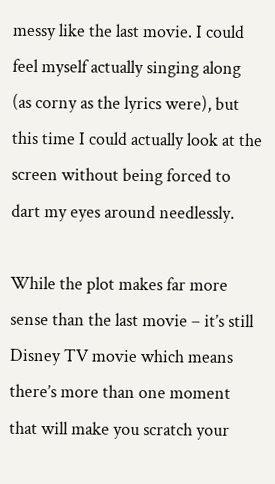messy like the last movie. I could feel myself actually singing along (as corny as the lyrics were), but this time I could actually look at the screen without being forced to dart my eyes around needlessly.

While the plot makes far more sense than the last movie – it’s still Disney TV movie which means there’s more than one moment that will make you scratch your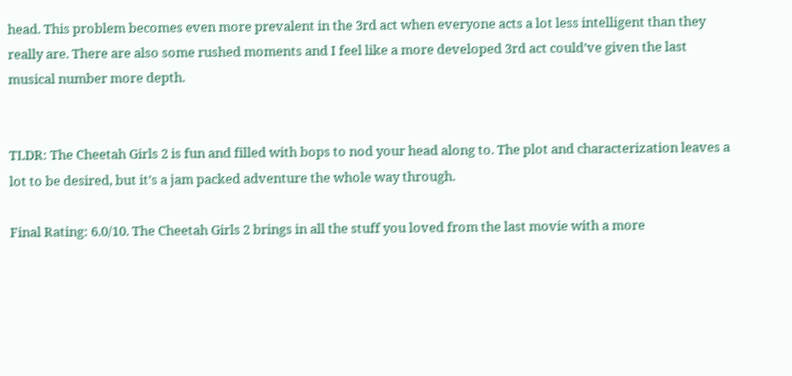head. This problem becomes even more prevalent in the 3rd act when everyone acts a lot less intelligent than they really are. There are also some rushed moments and I feel like a more developed 3rd act could’ve given the last musical number more depth.


TLDR: The Cheetah Girls 2 is fun and filled with bops to nod your head along to. The plot and characterization leaves a lot to be desired, but it’s a jam packed adventure the whole way through.

Final Rating: 6.0/10. The Cheetah Girls 2 brings in all the stuff you loved from the last movie with a more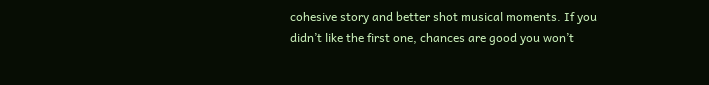cohesive story and better shot musical moments. If you didn’t like the first one, chances are good you won’t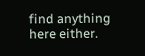find anything here either.